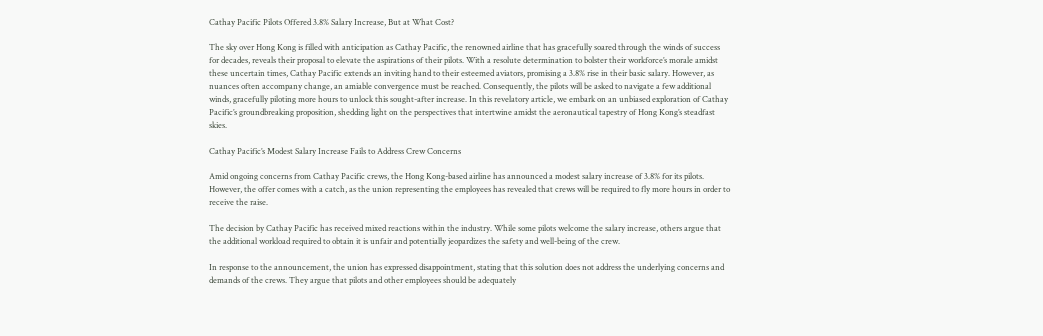Cathay Pacific Pilots Offered 3.8% Salary Increase, But at What Cost?

The sky over Hong Kong is filled with anticipation as Cathay Pacific, the renowned airline that has gracefully soared through the winds of success for decades, reveals their proposal to elevate the aspirations of their pilots. With a resolute determination to bolster their workforce’s morale amidst these uncertain times, Cathay Pacific extends an inviting hand to their esteemed aviators, promising a 3.8% rise in their basic salary. However, as nuances often accompany change, an amiable convergence must be reached. Consequently, the pilots will be asked to navigate a few additional winds, gracefully piloting more hours to unlock this sought-after increase. In this revelatory article, we embark on an unbiased exploration of Cathay Pacific’s groundbreaking proposition, shedding light on the perspectives that intertwine amidst the aeronautical tapestry of Hong Kong’s steadfast skies.

Cathay Pacific’s Modest Salary Increase Fails to Address Crew Concerns

Amid ongoing concerns from Cathay Pacific crews, the Hong Kong-based airline has announced a modest salary increase of 3.8% for its pilots. However, the offer comes with a catch, as the union representing the employees has revealed that crews will be required to fly more hours in order to receive the raise.

The decision by Cathay Pacific has received mixed reactions within the industry. While some pilots welcome the salary increase, others argue that the additional workload required to obtain it is unfair and potentially jeopardizes the safety and well-being of the crew.

In response to the announcement, the union has expressed disappointment, stating that this solution does not address the underlying concerns and demands of the crews. They argue that pilots and other employees should be adequately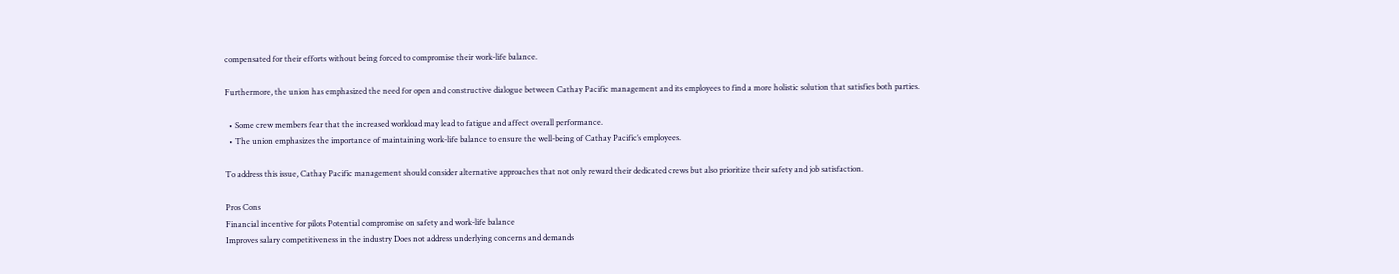compensated for their efforts without being forced to compromise their work-life balance.

Furthermore, the union has emphasized the need for open and constructive dialogue between Cathay Pacific management and its employees to find a more holistic solution that satisfies both parties.

  • Some crew members fear that the increased workload may lead to fatigue and affect overall performance.
  • The union emphasizes the importance of maintaining work-life balance to ensure the well-being of Cathay Pacific’s employees.

To address this issue, Cathay Pacific management should consider alternative approaches that not only reward their dedicated crews but also prioritize their safety and job satisfaction.

Pros Cons
Financial incentive for pilots Potential compromise on safety and work-life balance
Improves salary competitiveness in the industry Does not address underlying concerns and demands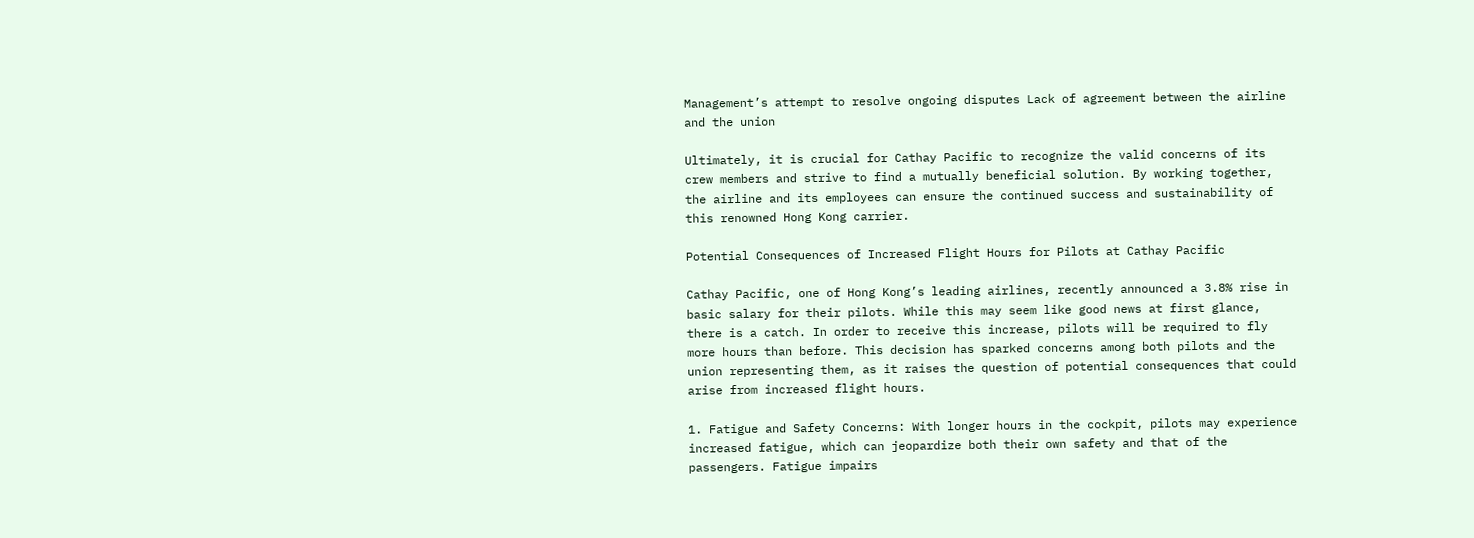Management’s attempt to resolve ongoing disputes Lack of agreement between the airline and the union

Ultimately, it is crucial for Cathay Pacific to recognize the valid concerns of its crew members and strive to find a mutually beneficial solution. By working together, the airline and its employees can ensure the continued success and sustainability of this renowned Hong Kong carrier.

Potential Consequences of Increased Flight Hours for Pilots at Cathay Pacific

Cathay Pacific, one of Hong Kong’s leading airlines, recently announced a 3.8% rise in basic salary for their pilots. While this may seem like good news at first glance, there is a catch. In order to receive this increase, pilots will be required to fly more hours than before. This decision has sparked concerns among both pilots and the union representing them, as it raises the question of potential consequences that could arise from increased flight hours.

1. Fatigue and Safety Concerns: With longer hours in the cockpit, pilots may experience increased fatigue, which can jeopardize both their own safety and that of the passengers. Fatigue impairs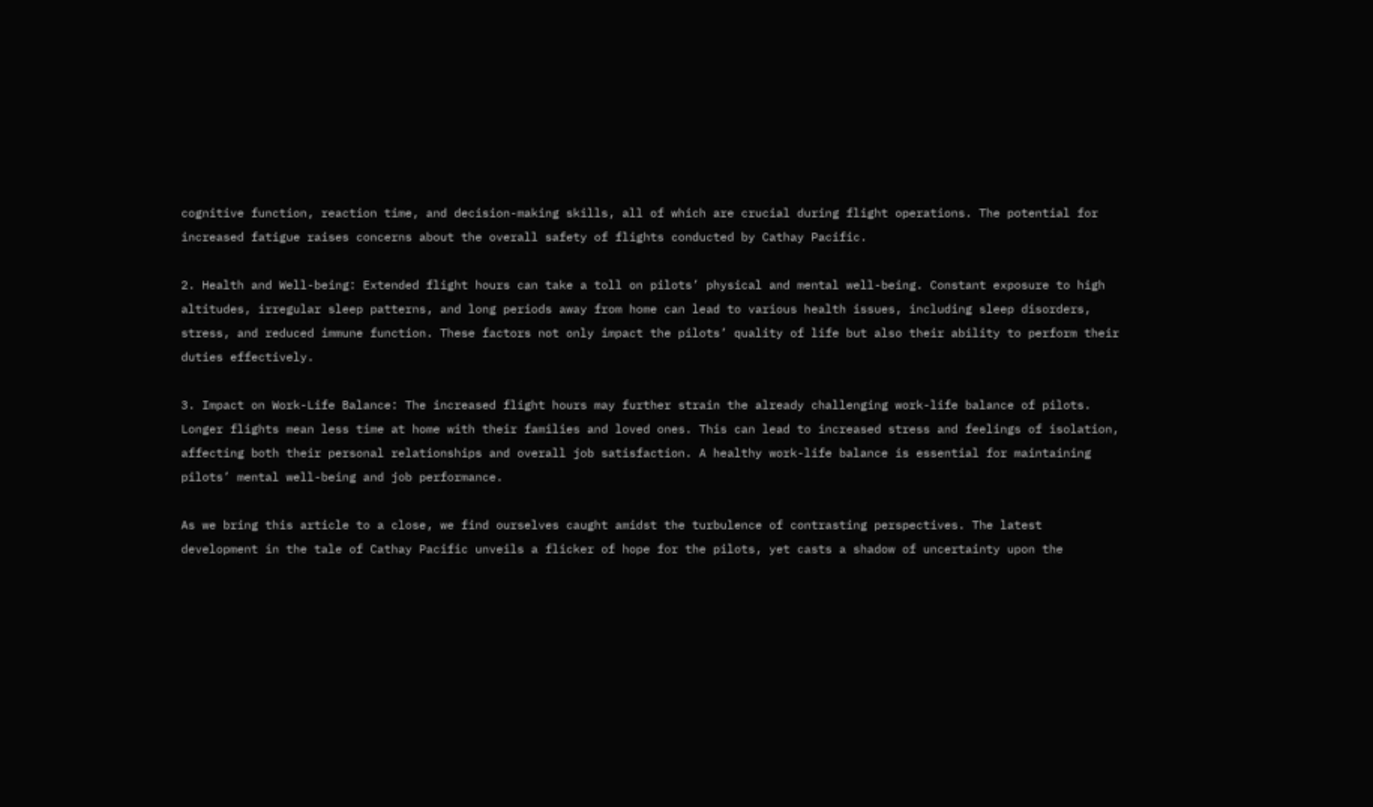cognitive function, reaction time, and decision-making skills, all of which are crucial during flight operations. The potential for increased fatigue raises concerns about the overall safety of flights conducted by Cathay Pacific.

2. Health and Well-being: Extended flight hours can take a toll on pilots’ physical and mental well-being. Constant exposure to high altitudes, irregular sleep patterns, and long periods away from home can lead to various health issues, including sleep disorders, stress, and reduced immune function. These factors not only impact the pilots’ quality of life but also their ability to perform their duties effectively.

3. Impact on Work-Life Balance: The increased flight hours may further strain the already challenging work-life balance of pilots. Longer flights mean less time at home with their families and loved ones. This can lead to increased stress and feelings of isolation, affecting both their personal relationships and overall job satisfaction. A healthy work-life balance is essential for maintaining pilots’ mental well-being and job performance.

As we bring this article to a close, we find ourselves caught amidst the turbulence of contrasting perspectives. The latest development in the tale of Cathay Pacific unveils a flicker of hope for the pilots, yet casts a shadow of uncertainty upon the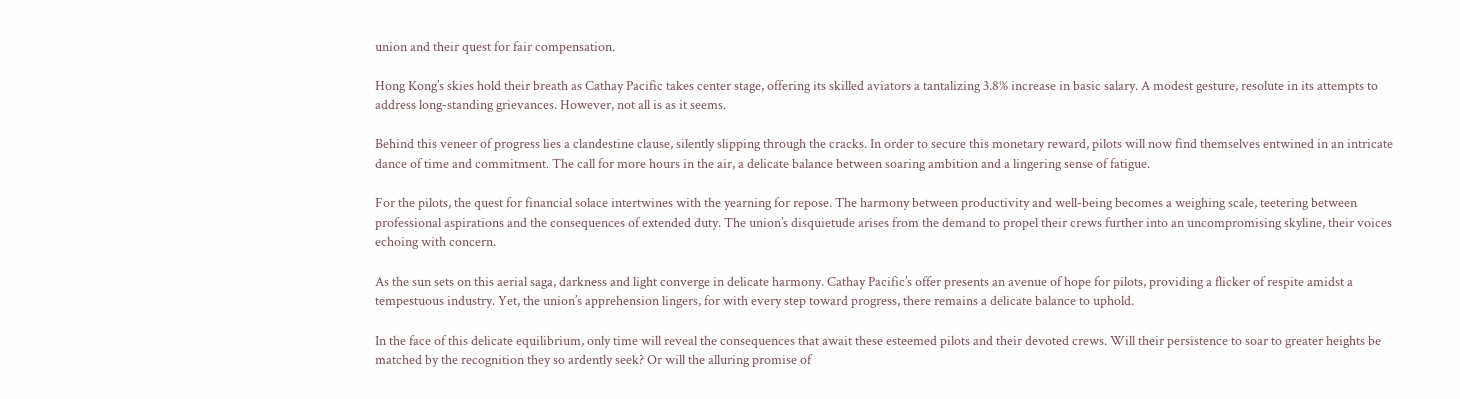union and their quest for fair compensation.

Hong Kong’s skies hold their breath as Cathay Pacific takes center stage, offering its skilled aviators a tantalizing 3.8% increase in basic salary. A modest gesture, resolute in its attempts to address long-standing grievances. However, not all is as it seems.

Behind this veneer of progress lies a clandestine clause, silently slipping through the cracks. In order to secure this monetary reward, pilots will now find themselves entwined in an intricate dance of time and commitment. The call for more hours in the air, a delicate balance between soaring ambition and a lingering sense of fatigue.

For the pilots, the quest for financial solace intertwines with the yearning for repose. The harmony between productivity and well-being becomes a weighing scale, teetering between professional aspirations and the consequences of extended duty. The union’s disquietude arises from the demand to propel their crews further into an uncompromising skyline, their voices echoing with concern.

As the sun sets on this aerial saga, darkness and light converge in delicate harmony. Cathay Pacific’s offer presents an avenue of hope for pilots, providing a flicker of respite amidst a tempestuous industry. Yet, the union’s apprehension lingers, for with every step toward progress, there remains a delicate balance to uphold.

In the face of this delicate equilibrium, only time will reveal the consequences that await these esteemed pilots and their devoted crews. Will their persistence to soar to greater heights be matched by the recognition they so ardently seek? Or will the alluring promise of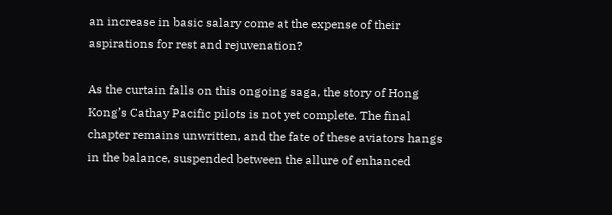an increase in basic salary come at the expense of their aspirations for rest and rejuvenation?

As the curtain falls on this ongoing saga, the story of Hong Kong’s Cathay Pacific pilots is not yet complete. The final chapter remains unwritten, and the fate of these aviators hangs in the balance, suspended between the allure of enhanced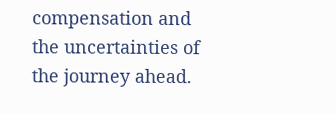compensation and the uncertainties of the journey ahead.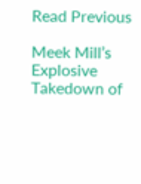Read Previous

Meek Mill’s Explosive Takedown of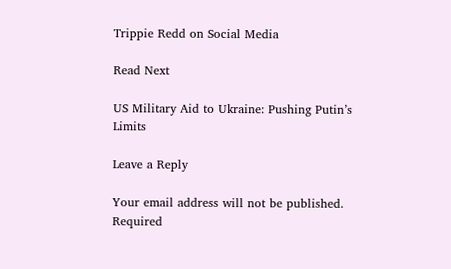Trippie Redd on Social Media

Read Next

US Military Aid to Ukraine: Pushing Putin’s Limits

Leave a Reply

Your email address will not be published. Required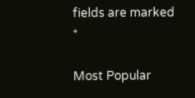fields are marked *

Most Popular